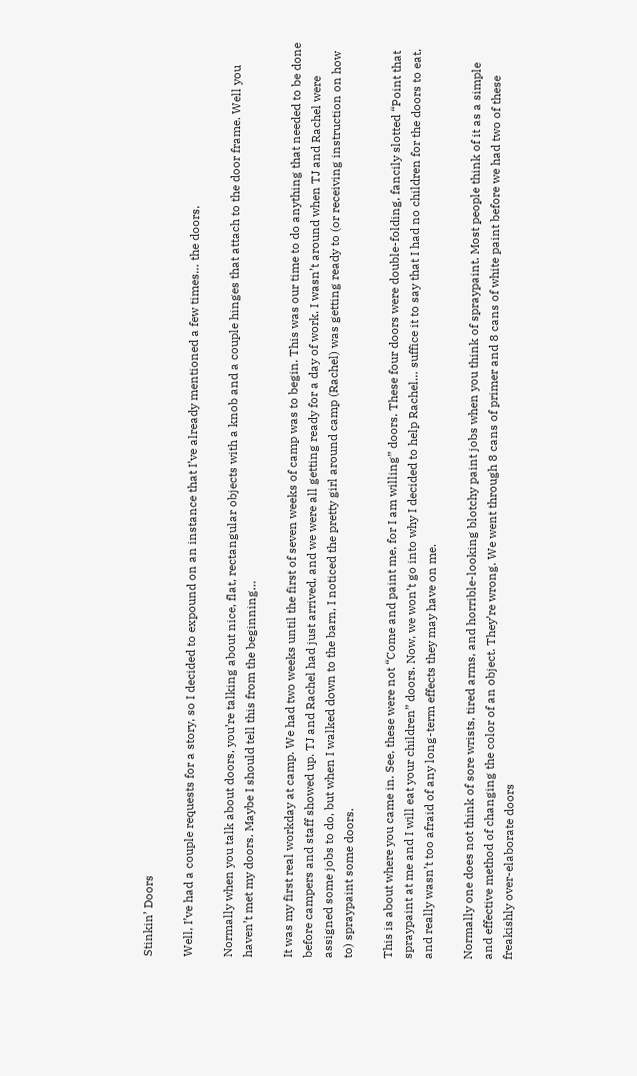Stinkin’ Doors

Well, I’ve had a couple requests for a story, so I decided to expound on an instance that I’ve already mentioned a few times… the doors.

Normally when you talk about doors, you’re talking about nice, flat, rectangular objects with a knob and a couple hinges that attach to the door frame. Well you haven’t met my doors. Maybe I should tell this from the beginning…

It was my first real workday at camp. We had two weeks until the first of seven weeks of camp was to begin. This was our time to do anything that needed to be done before campers and staff showed up. TJ and Rachel had just arrived, and we were all getting ready for a day of work. I wasn’t around when TJ and Rachel were assigned some jobs to do, but when I walked down to the barn, I noticed the pretty girl around camp (Rachel) was getting ready to (or receiving instruction on how to) spraypaint some doors.

This is about where you came in. See, these were not “Come and paint me, for I am willing” doors. These four doors were double-folding, fancily slotted “Point that spraypaint at me and I will eat your children” doors. Now, we won’t go into why I decided to help Rachel… suffice it to say that I had no children for the doors to eat, and really wasn’t too afraid of any long-term effects they may have on me.

Normally one does not think of sore wrists, tired arms, and horrible-looking blotchy paint jobs when you think of spraypaint. Most people think of it as a simple and effective method of changing the color of an object. They’re wrong. We went through 8 cans of primer and 8 cans of white paint before we had two of these freakishly over-elaborate doors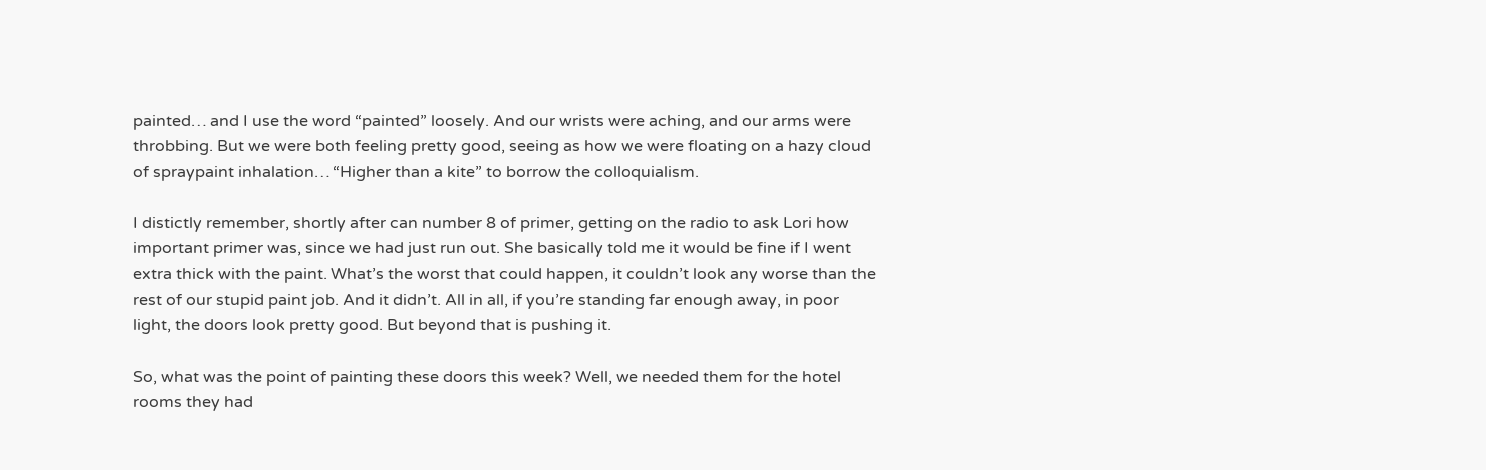painted… and I use the word “painted” loosely. And our wrists were aching, and our arms were throbbing. But we were both feeling pretty good, seeing as how we were floating on a hazy cloud of spraypaint inhalation… “Higher than a kite” to borrow the colloquialism.

I distictly remember, shortly after can number 8 of primer, getting on the radio to ask Lori how important primer was, since we had just run out. She basically told me it would be fine if I went extra thick with the paint. What’s the worst that could happen, it couldn’t look any worse than the rest of our stupid paint job. And it didn’t. All in all, if you’re standing far enough away, in poor light, the doors look pretty good. But beyond that is pushing it.

So, what was the point of painting these doors this week? Well, we needed them for the hotel rooms they had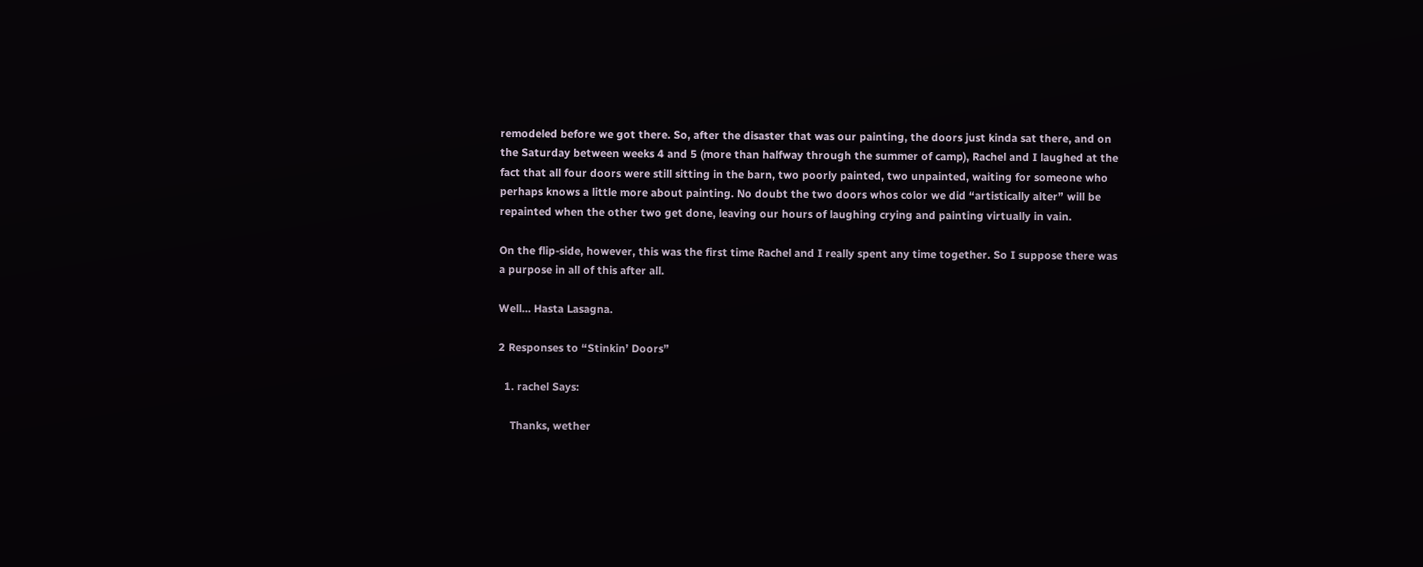remodeled before we got there. So, after the disaster that was our painting, the doors just kinda sat there, and on the Saturday between weeks 4 and 5 (more than halfway through the summer of camp), Rachel and I laughed at the fact that all four doors were still sitting in the barn, two poorly painted, two unpainted, waiting for someone who perhaps knows a little more about painting. No doubt the two doors whos color we did “artistically alter” will be repainted when the other two get done, leaving our hours of laughing crying and painting virtually in vain.

On the flip-side, however, this was the first time Rachel and I really spent any time together. So I suppose there was a purpose in all of this after all.

Well… Hasta Lasagna.

2 Responses to “Stinkin’ Doors”

  1. rachel Says:

    Thanks, wether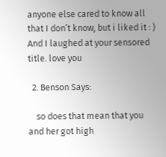anyone else cared to know all that I don’t know, but i liked it : ) And I laughed at your sensored title. love you

  2. Benson Says:

    so does that mean that you and her got high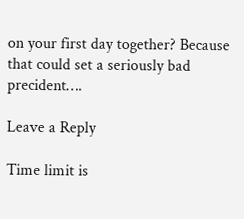on your first day together? Because that could set a seriously bad precident….

Leave a Reply

Time limit is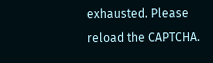exhausted. Please reload the CAPTCHA.